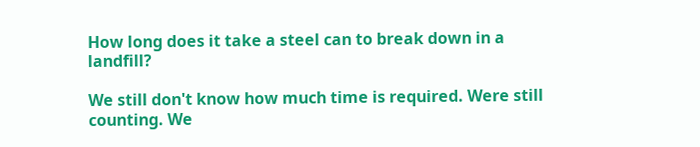How long does it take a steel can to break down in a landfill?

We still don't know how much time is required. Were still counting. We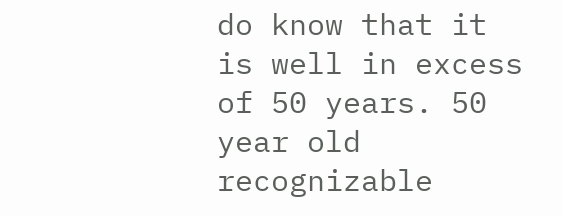do know that it is well in excess of 50 years. 50 year old recognizable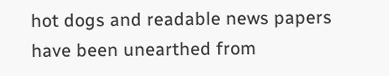hot dogs and readable news papers have been unearthed from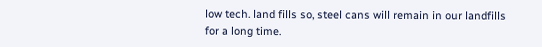low tech. land fills so, steel cans will remain in our landfills for a long time.